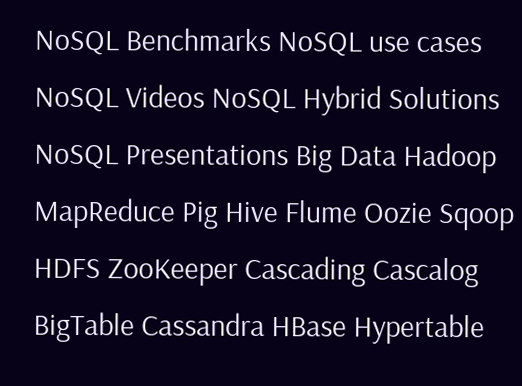NoSQL Benchmarks NoSQL use cases NoSQL Videos NoSQL Hybrid Solutions NoSQL Presentations Big Data Hadoop MapReduce Pig Hive Flume Oozie Sqoop HDFS ZooKeeper Cascading Cascalog BigTable Cassandra HBase Hypertable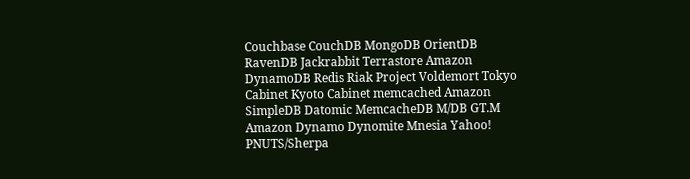Couchbase CouchDB MongoDB OrientDB RavenDB Jackrabbit Terrastore Amazon DynamoDB Redis Riak Project Voldemort Tokyo Cabinet Kyoto Cabinet memcached Amazon SimpleDB Datomic MemcacheDB M/DB GT.M Amazon Dynamo Dynomite Mnesia Yahoo! PNUTS/Sherpa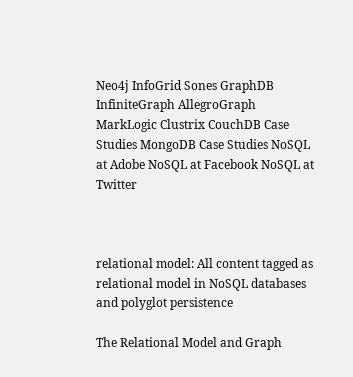Neo4j InfoGrid Sones GraphDB InfiniteGraph AllegroGraph MarkLogic Clustrix CouchDB Case Studies MongoDB Case Studies NoSQL at Adobe NoSQL at Facebook NoSQL at Twitter



relational model: All content tagged as relational model in NoSQL databases and polyglot persistence

The Relational Model and Graph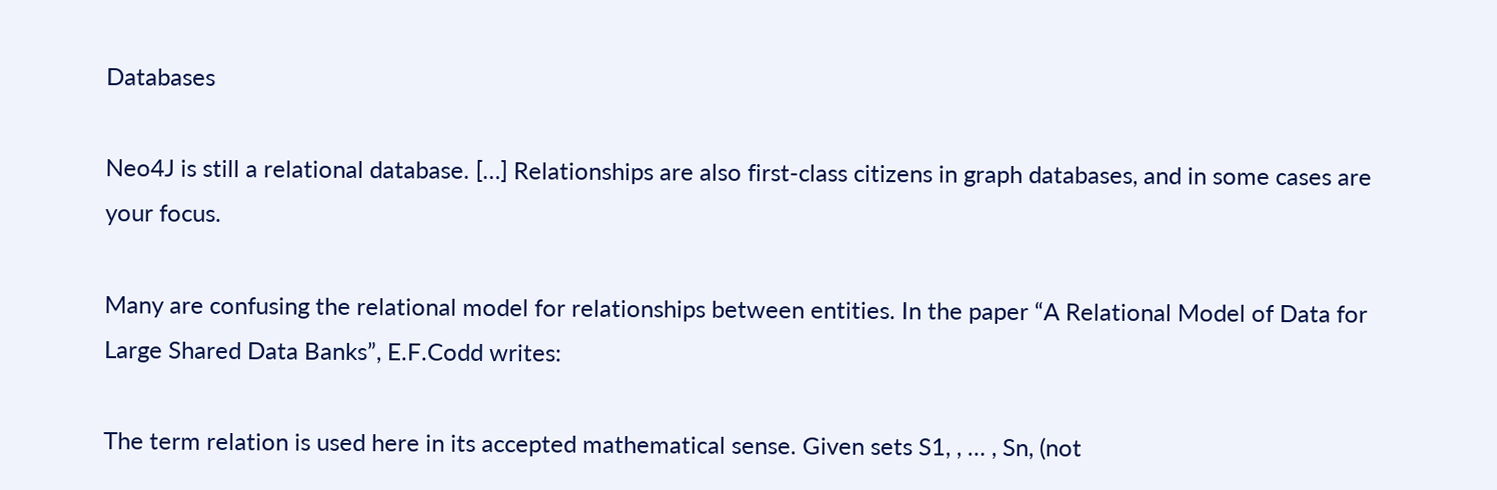Databases

Neo4J is still a relational database. […] Relationships are also first-class citizens in graph databases, and in some cases are your focus.

Many are confusing the relational model for relationships between entities. In the paper “A Relational Model of Data for Large Shared Data Banks”, E.F.Codd writes:

The term relation is used here in its accepted mathematical sense. Given sets S1, , … , Sn, (not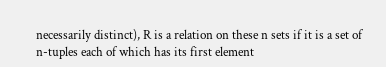necessarily distinct), R is a relation on these n sets if it is a set of n-tuples each of which has its first element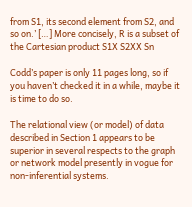from S1, its second element from S2, and so on.’ […] More concisely, R is a subset of the Cartesian product S1X S2XX Sn

Codd’s paper is only 11 pages long, so if you haven’t checked it in a while, maybe it is time to do so.

The relational view (or model) of data described in Section 1 appears to be superior in several respects to the graph or network model presently in vogue for non-inferential systems.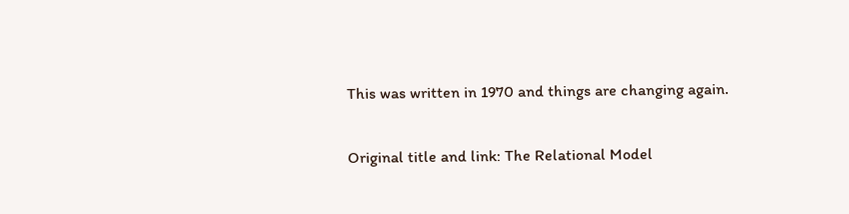This was written in 1970 and things are changing again.

Original title and link: The Relational Model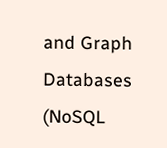and Graph Databases (NoSQL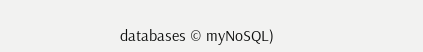databases © myNoSQL)